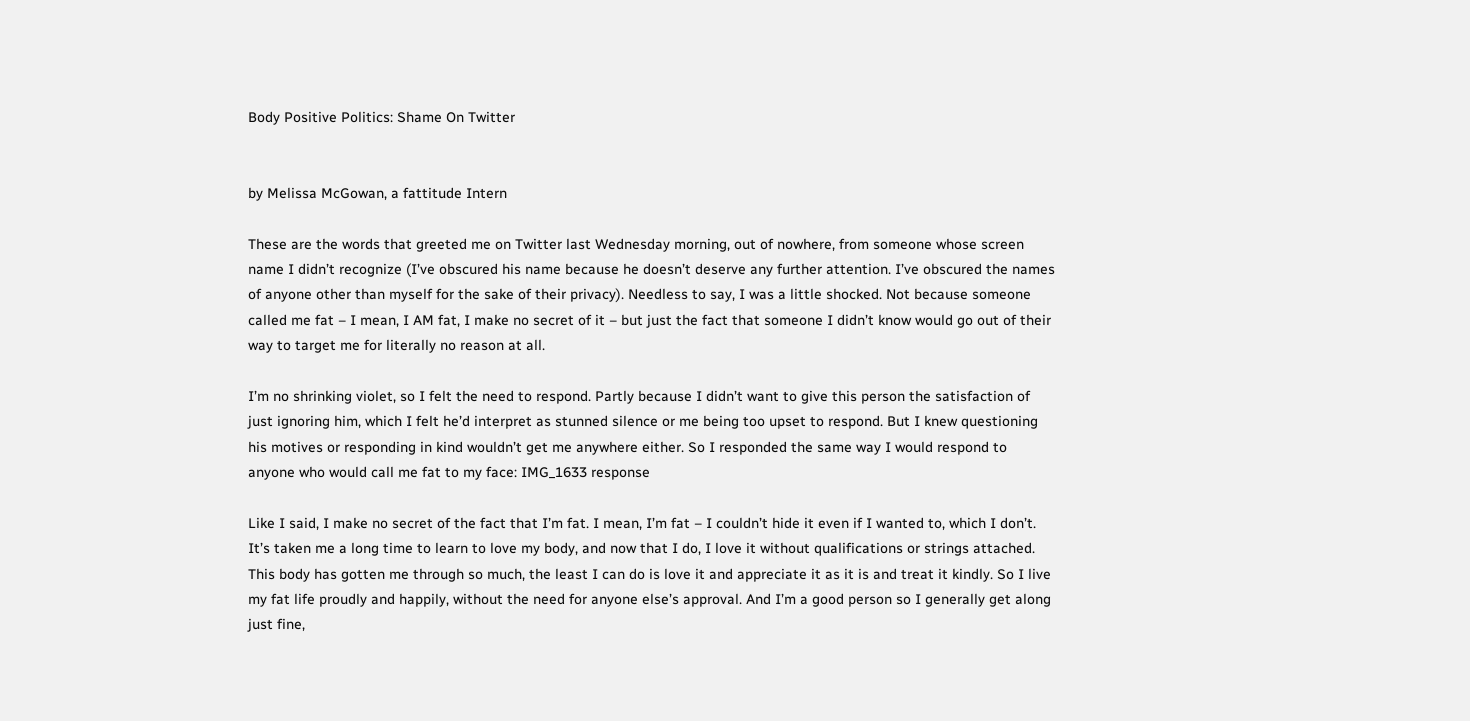Body Positive Politics: Shame On Twitter


by Melissa McGowan, a fattitude Intern

These are the words that greeted me on Twitter last Wednesday morning, out of nowhere, from someone whose screen name I didn’t recognize (I’ve obscured his name because he doesn’t deserve any further attention. I’ve obscured the names of anyone other than myself for the sake of their privacy). Needless to say, I was a little shocked. Not because someone called me fat – I mean, I AM fat, I make no secret of it – but just the fact that someone I didn’t know would go out of their way to target me for literally no reason at all.

I’m no shrinking violet, so I felt the need to respond. Partly because I didn’t want to give this person the satisfaction of just ignoring him, which I felt he’d interpret as stunned silence or me being too upset to respond. But I knew questioning his motives or responding in kind wouldn’t get me anywhere either. So I responded the same way I would respond to anyone who would call me fat to my face: IMG_1633 response

Like I said, I make no secret of the fact that I’m fat. I mean, I’m fat – I couldn’t hide it even if I wanted to, which I don’t. It’s taken me a long time to learn to love my body, and now that I do, I love it without qualifications or strings attached. This body has gotten me through so much, the least I can do is love it and appreciate it as it is and treat it kindly. So I live my fat life proudly and happily, without the need for anyone else’s approval. And I’m a good person so I generally get along just fine,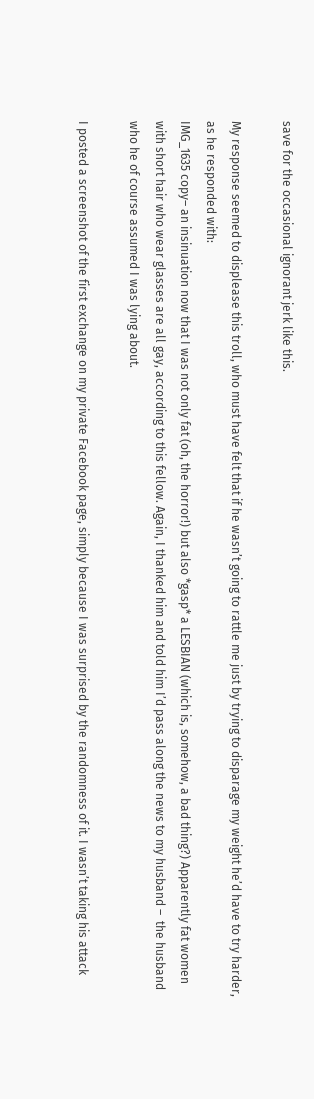save for the occasional ignorant jerk like this.

My response seemed to displease this troll, who must have felt that if he wasn’t going to rattle me just by trying to disparage my weight he’d have to try harder, as he responded with:
IMG_1635 copy– an insinuation now that I was not only fat (oh, the horror!) but also *gasp* a LESBIAN (which is, somehow, a bad thing?) Apparently fat women with short hair who wear glasses are all gay, according to this fellow. Again, I thanked him and told him I’d pass along the news to my husband –  the husband who he of course assumed I was lying about.

I posted a screenshot of the first exchange on my private Facebook page, simply because I was surprised by the randomness of it. I wasn’t taking his attack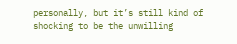personally, but it’s still kind of shocking to be the unwilling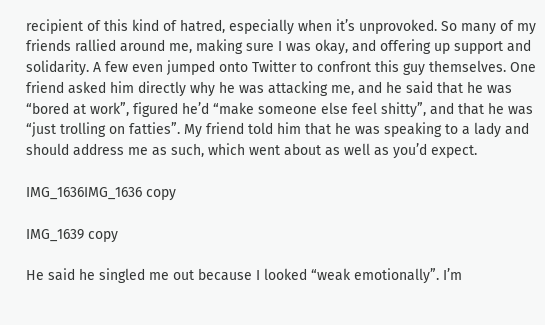recipient of this kind of hatred, especially when it’s unprovoked. So many of my friends rallied around me, making sure I was okay, and offering up support and solidarity. A few even jumped onto Twitter to confront this guy themselves. One friend asked him directly why he was attacking me, and he said that he was “bored at work”, figured he’d “make someone else feel shitty”, and that he was “just trolling on fatties”. My friend told him that he was speaking to a lady and should address me as such, which went about as well as you’d expect.

IMG_1636IMG_1636 copy

IMG_1639 copy

He said he singled me out because I looked “weak emotionally”. I’m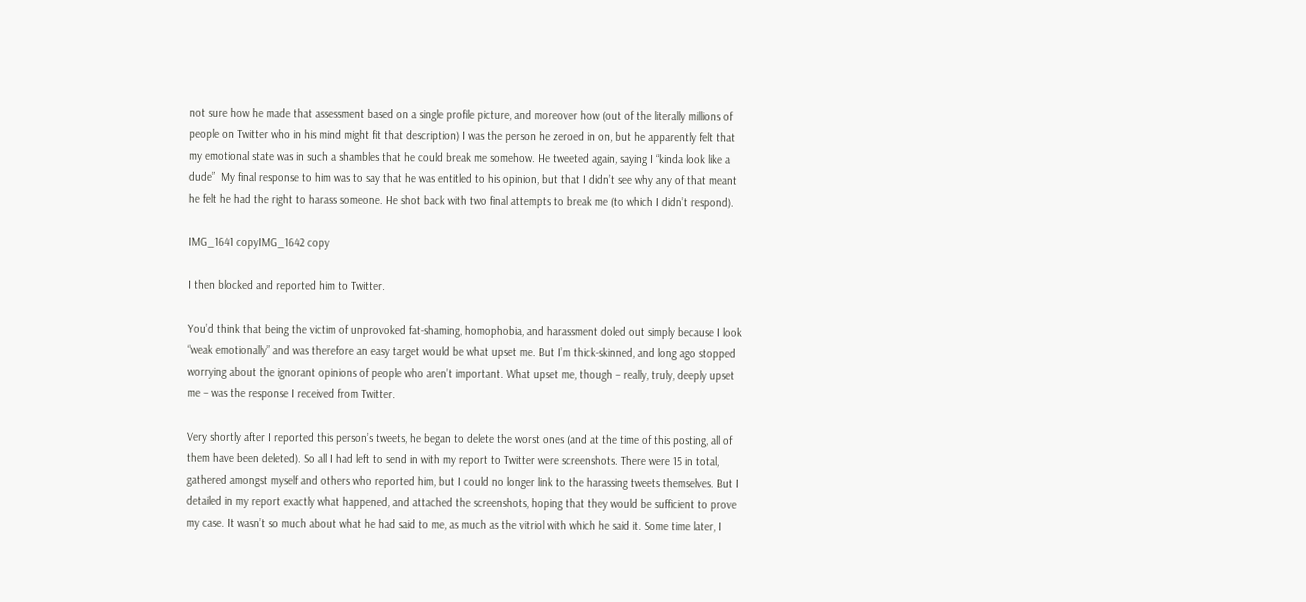not sure how he made that assessment based on a single profile picture, and moreover how (out of the literally millions of people on Twitter who in his mind might fit that description) I was the person he zeroed in on, but he apparently felt that my emotional state was in such a shambles that he could break me somehow. He tweeted again, saying I “kinda look like a dude”  My final response to him was to say that he was entitled to his opinion, but that I didn’t see why any of that meant he felt he had the right to harass someone. He shot back with two final attempts to break me (to which I didn’t respond).

IMG_1641 copyIMG_1642 copy

I then blocked and reported him to Twitter.

You’d think that being the victim of unprovoked fat-shaming, homophobia, and harassment doled out simply because I look “weak emotionally” and was therefore an easy target would be what upset me. But I’m thick-skinned, and long ago stopped worrying about the ignorant opinions of people who aren’t important. What upset me, though – really, truly, deeply upset me – was the response I received from Twitter.

Very shortly after I reported this person’s tweets, he began to delete the worst ones (and at the time of this posting, all of them have been deleted). So all I had left to send in with my report to Twitter were screenshots. There were 15 in total, gathered amongst myself and others who reported him, but I could no longer link to the harassing tweets themselves. But I detailed in my report exactly what happened, and attached the screenshots, hoping that they would be sufficient to prove my case. It wasn’t so much about what he had said to me, as much as the vitriol with which he said it. Some time later, I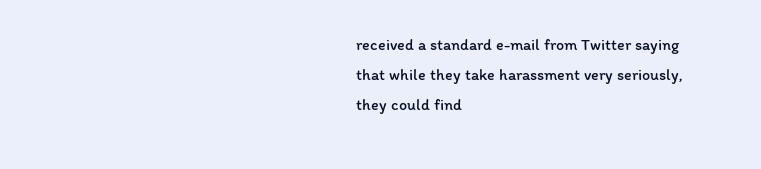received a standard e-mail from Twitter saying that while they take harassment very seriously, they could find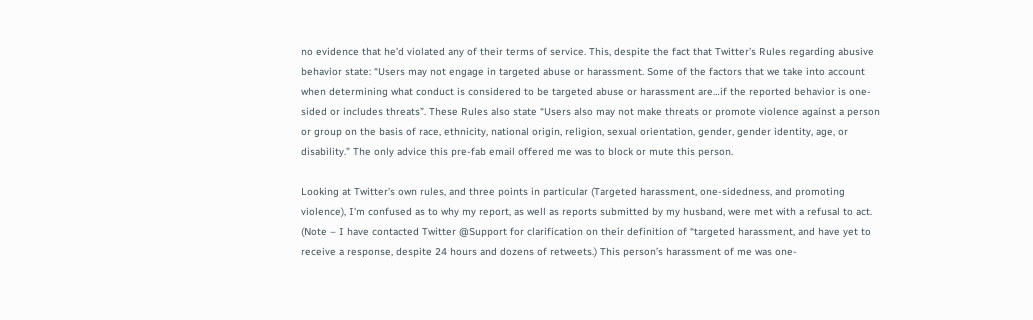no evidence that he’d violated any of their terms of service. This, despite the fact that Twitter’s Rules regarding abusive behavior state: “Users may not engage in targeted abuse or harassment. Some of the factors that we take into account when determining what conduct is considered to be targeted abuse or harassment are…if the reported behavior is one-sided or includes threats”. These Rules also state “Users also may not make threats or promote violence against a person or group on the basis of race, ethnicity, national origin, religion, sexual orientation, gender, gender identity, age, or disability.” The only advice this pre-fab email offered me was to block or mute this person.

Looking at Twitter’s own rules, and three points in particular (Targeted harassment, one-sidedness, and promoting violence), I’m confused as to why my report, as well as reports submitted by my husband, were met with a refusal to act. (Note – I have contacted Twitter @Support for clarification on their definition of “targeted harassment, and have yet to receive a response, despite 24 hours and dozens of retweets.) This person’s harassment of me was one-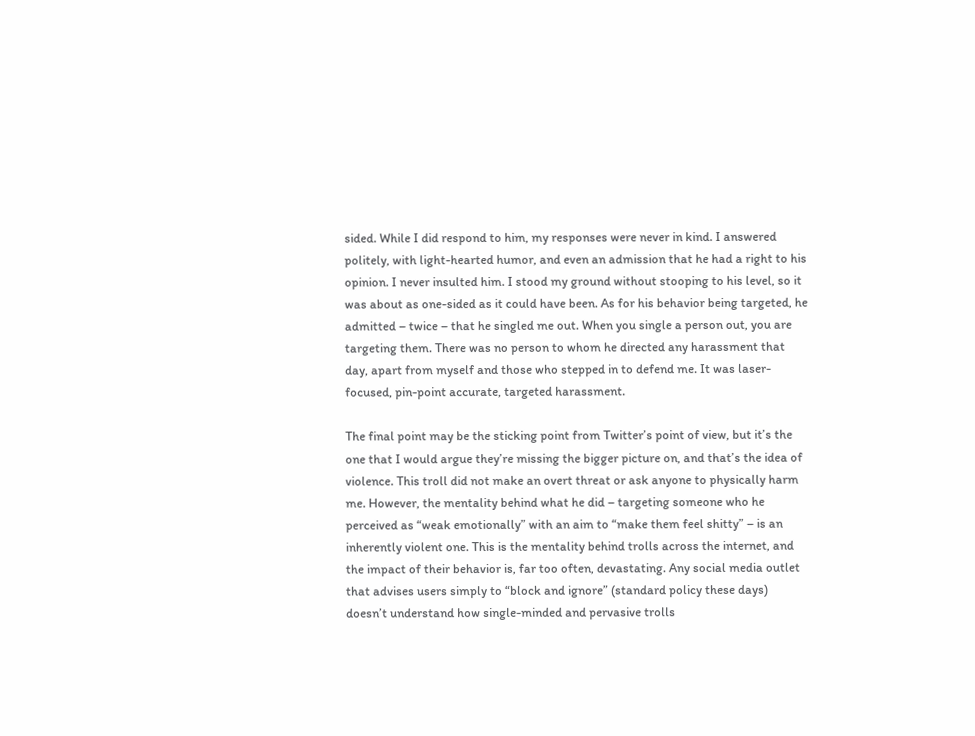sided. While I did respond to him, my responses were never in kind. I answered politely, with light-hearted humor, and even an admission that he had a right to his opinion. I never insulted him. I stood my ground without stooping to his level, so it was about as one-sided as it could have been. As for his behavior being targeted, he admitted – twice – that he singled me out. When you single a person out, you are targeting them. There was no person to whom he directed any harassment that day, apart from myself and those who stepped in to defend me. It was laser-focused, pin-point accurate, targeted harassment.

The final point may be the sticking point from Twitter’s point of view, but it’s the one that I would argue they’re missing the bigger picture on, and that’s the idea of violence. This troll did not make an overt threat or ask anyone to physically harm me. However, the mentality behind what he did – targeting someone who he perceived as “weak emotionally” with an aim to “make them feel shitty” – is an inherently violent one. This is the mentality behind trolls across the internet, and the impact of their behavior is, far too often, devastating. Any social media outlet that advises users simply to “block and ignore” (standard policy these days) doesn’t understand how single-minded and pervasive trolls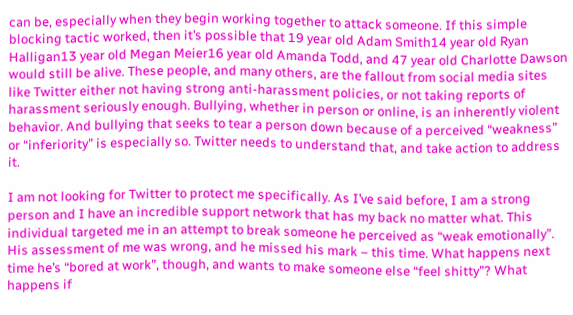can be, especially when they begin working together to attack someone. If this simple blocking tactic worked, then it’s possible that 19 year old Adam Smith14 year old Ryan Halligan13 year old Megan Meier16 year old Amanda Todd, and 47 year old Charlotte Dawson would still be alive. These people, and many others, are the fallout from social media sites like Twitter either not having strong anti-harassment policies, or not taking reports of harassment seriously enough. Bullying, whether in person or online, is an inherently violent behavior. And bullying that seeks to tear a person down because of a perceived “weakness” or “inferiority” is especially so. Twitter needs to understand that, and take action to address it.

I am not looking for Twitter to protect me specifically. As I’ve said before, I am a strong person and I have an incredible support network that has my back no matter what. This individual targeted me in an attempt to break someone he perceived as “weak emotionally”. His assessment of me was wrong, and he missed his mark – this time. What happens next time he’s “bored at work”, though, and wants to make someone else “feel shitty”? What happens if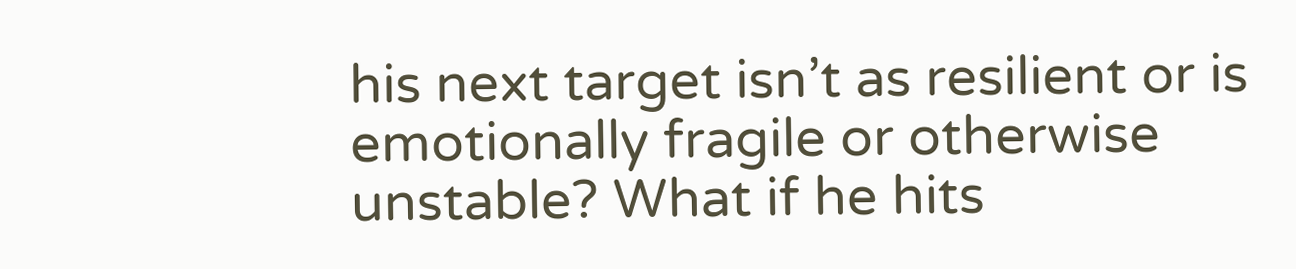his next target isn’t as resilient or is emotionally fragile or otherwise unstable? What if he hits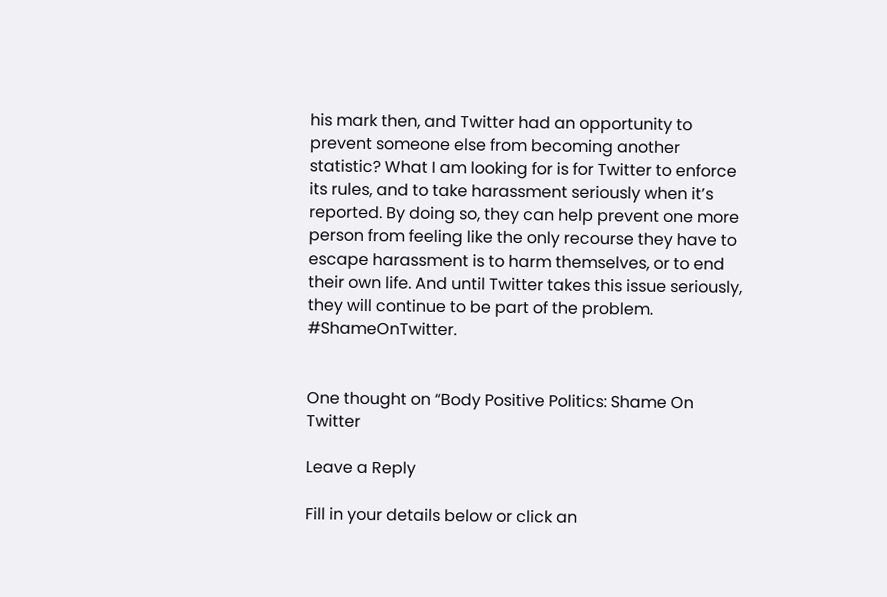his mark then, and Twitter had an opportunity to prevent someone else from becoming another statistic? What I am looking for is for Twitter to enforce its rules, and to take harassment seriously when it’s reported. By doing so, they can help prevent one more person from feeling like the only recourse they have to escape harassment is to harm themselves, or to end their own life. And until Twitter takes this issue seriously, they will continue to be part of the problem. #ShameOnTwitter.


One thought on “Body Positive Politics: Shame On Twitter

Leave a Reply

Fill in your details below or click an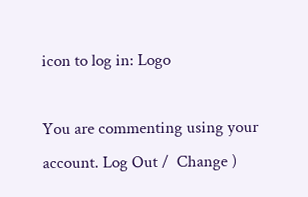icon to log in: Logo

You are commenting using your account. Log Out /  Change )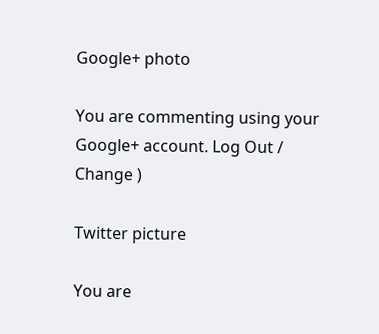Google+ photo

You are commenting using your Google+ account. Log Out /  Change )

Twitter picture

You are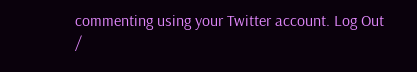commenting using your Twitter account. Log Out /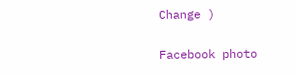Change )

Facebook photo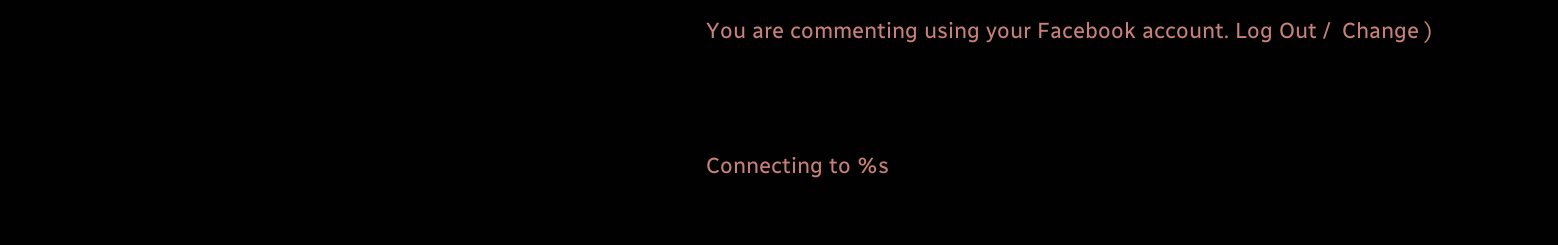You are commenting using your Facebook account. Log Out /  Change )


Connecting to %s